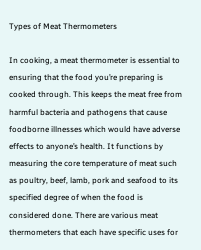Types of Meat Thermometers

In cooking, a meat thermometer is essential to ensuring that the food you’re preparing is cooked through. This keeps the meat free from harmful bacteria and pathogens that cause foodborne illnesses which would have adverse effects to anyone’s health. It functions by measuring the core temperature of meat such as poultry, beef, lamb, pork and seafood to its specified degree of when the food is considered done. There are various meat thermometers that each have specific uses for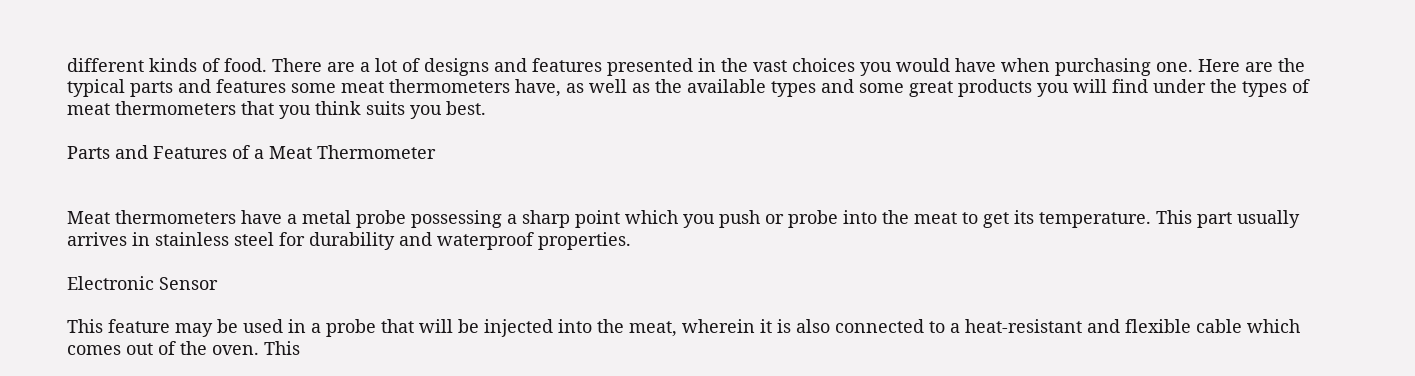different kinds of food. There are a lot of designs and features presented in the vast choices you would have when purchasing one. Here are the typical parts and features some meat thermometers have, as well as the available types and some great products you will find under the types of meat thermometers that you think suits you best.

Parts and Features of a Meat Thermometer


Meat thermometers have a metal probe possessing a sharp point which you push or probe into the meat to get its temperature. This part usually arrives in stainless steel for durability and waterproof properties.

Electronic Sensor

This feature may be used in a probe that will be injected into the meat, wherein it is also connected to a heat-resistant and flexible cable which comes out of the oven. This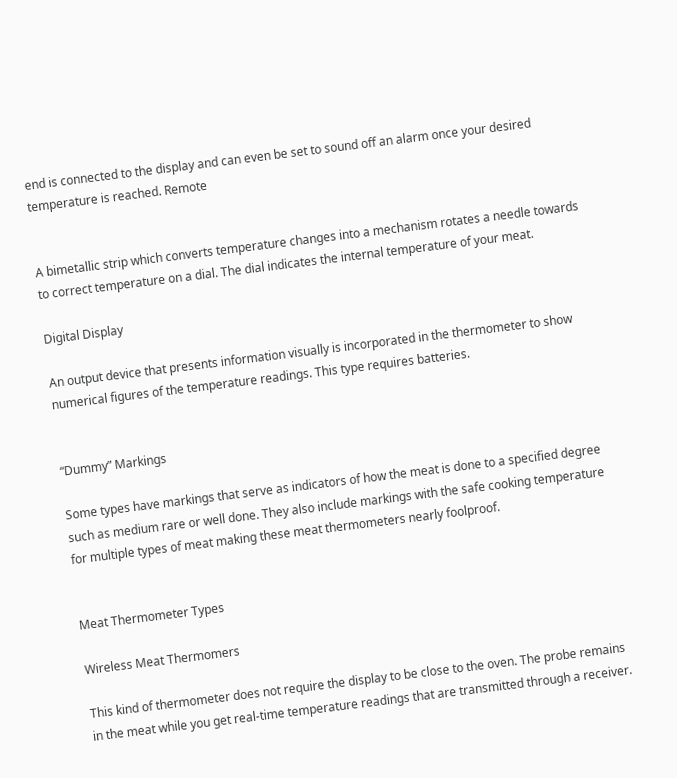end is connected to the display and can even be set to sound off an alarm once your desired temperature is reached. Remote


A bimetallic strip which converts temperature changes into a mechanism rotates a needle towards to correct temperature on a dial. The dial indicates the internal temperature of your meat.

Digital Display

An output device that presents information visually is incorporated in the thermometer to show numerical figures of the temperature readings. This type requires batteries.


“Dummy” Markings

Some types have markings that serve as indicators of how the meat is done to a specified degree such as medium rare or well done. They also include markings with the safe cooking temperature for multiple types of meat making these meat thermometers nearly foolproof.


Meat Thermometer Types

Wireless Meat Thermomers

This kind of thermometer does not require the display to be close to the oven. The probe remains in the meat while you get real-time temperature readings that are transmitted through a receiver.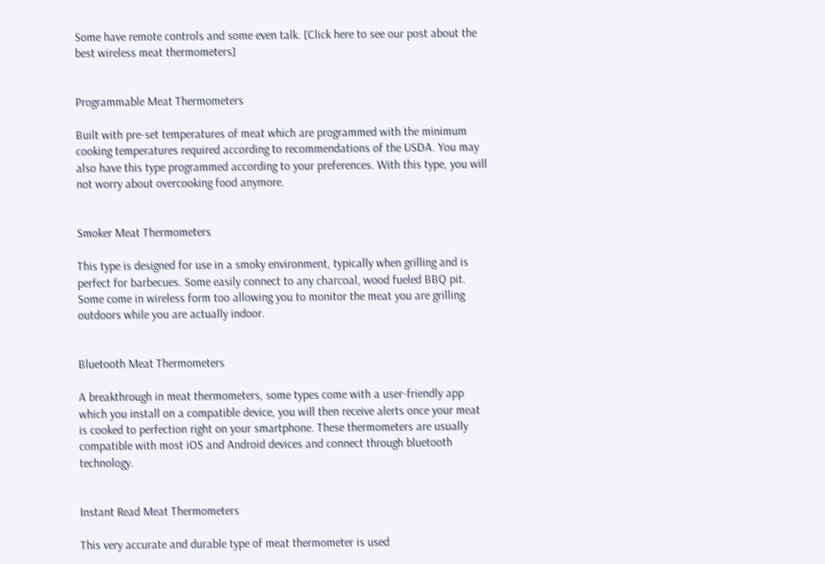Some have remote controls and some even talk. [Click here to see our post about the best wireless meat thermometers]


Programmable Meat Thermometers

Built with pre-set temperatures of meat which are programmed with the minimum cooking temperatures required according to recommendations of the USDA. You may also have this type programmed according to your preferences. With this type, you will not worry about overcooking food anymore.


Smoker Meat Thermometers

This type is designed for use in a smoky environment, typically when grilling and is perfect for barbecues. Some easily connect to any charcoal, wood fueled BBQ pit. Some come in wireless form too allowing you to monitor the meat you are grilling outdoors while you are actually indoor.


Bluetooth Meat Thermometers

A breakthrough in meat thermometers, some types come with a user-friendly app which you install on a compatible device, you will then receive alerts once your meat is cooked to perfection right on your smartphone. These thermometers are usually compatible with most iOS and Android devices and connect through bluetooth technology.


Instant Read Meat Thermometers

This very accurate and durable type of meat thermometer is used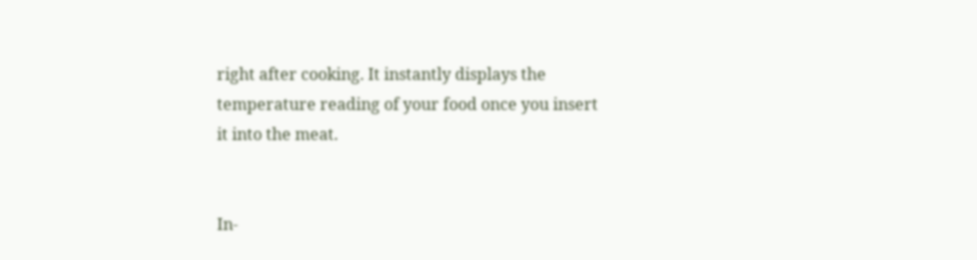right after cooking. It instantly displays the temperature reading of your food once you insert it into the meat.


In-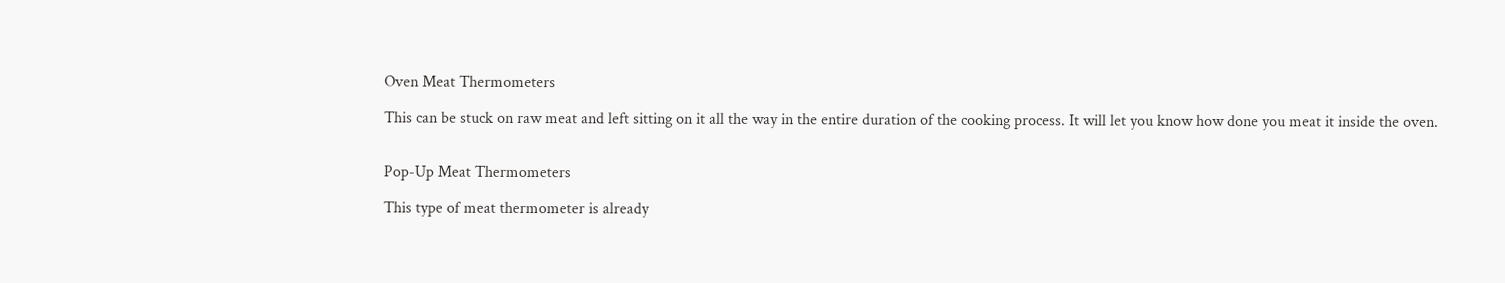Oven Meat Thermometers

This can be stuck on raw meat and left sitting on it all the way in the entire duration of the cooking process. It will let you know how done you meat it inside the oven.


Pop-Up Meat Thermometers

This type of meat thermometer is already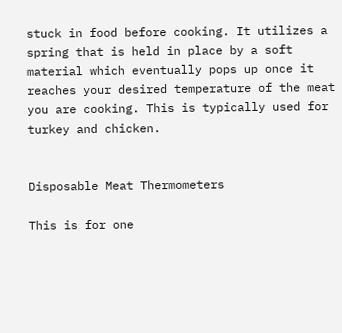stuck in food before cooking. It utilizes a spring that is held in place by a soft material which eventually pops up once it reaches your desired temperature of the meat you are cooking. This is typically used for turkey and chicken.


Disposable Meat Thermometers

This is for one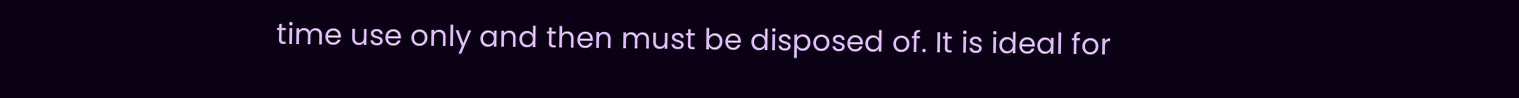time use only and then must be disposed of. It is ideal for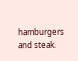hamburgers and steak.